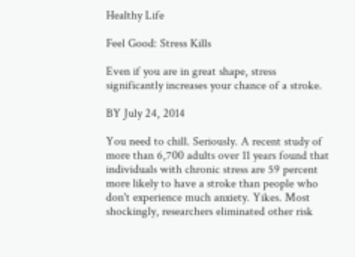Healthy Life

Feel Good: Stress Kills

Even if you are in great shape, stress significantly increases your chance of a stroke.

BY July 24, 2014

You need to chill. Seriously. A recent study of more than 6,700 adults over 11 years found that individuals with chronic stress are 59 percent more likely to have a stroke than people who don't experience much anxiety. Yikes. Most shockingly, researchers eliminated other risk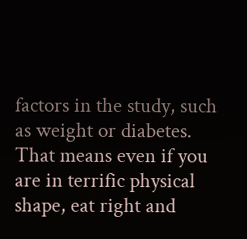factors in the study, such as weight or diabetes. That means even if you are in terrific physical shape, eat right and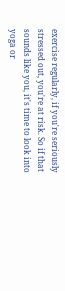exercise regularly, if you're seriously stressed out, you're at risk. So if that sounds like you, it's time to look into yoga or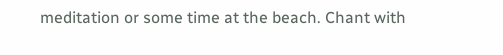meditation or some time at the beach. Chant with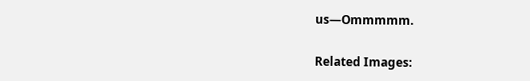us—Ommmmm.

Related Images: